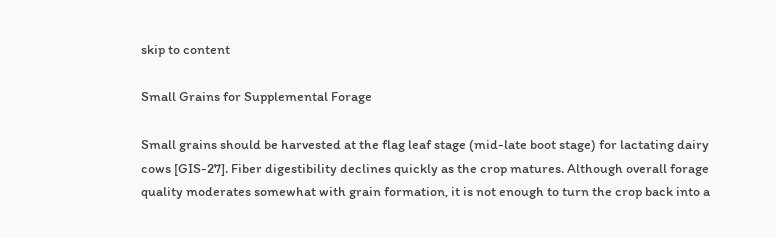skip to content

Small Grains for Supplemental Forage

Small grains should be harvested at the flag leaf stage (mid-late boot stage) for lactating dairy cows [GIS-27]. Fiber digestibility declines quickly as the crop matures. Although overall forage quality moderates somewhat with grain formation, it is not enough to turn the crop back into a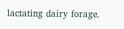lactating dairy forage.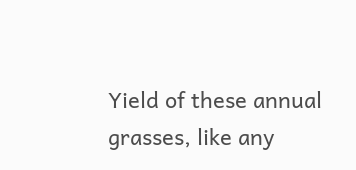Yield of these annual grasses, like any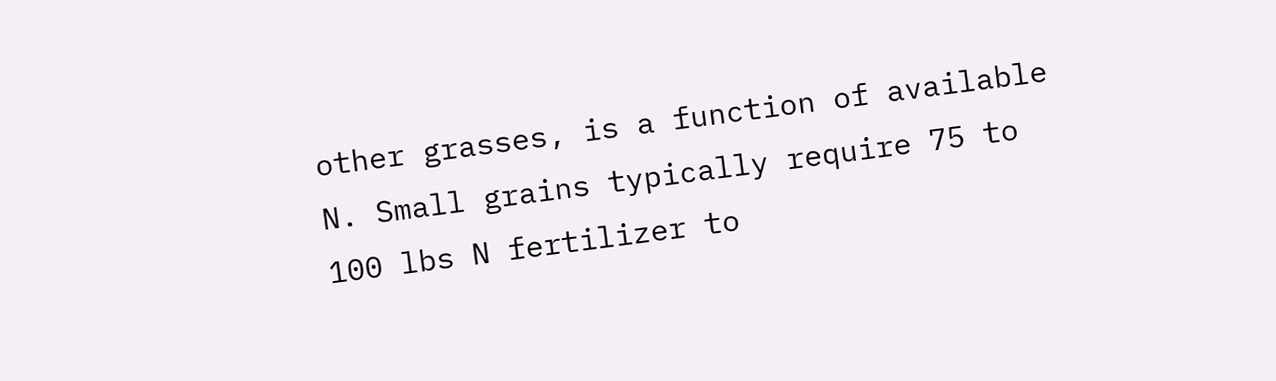other grasses, is a function of available N. Small grains typically require 75 to 100 lbs N fertilizer to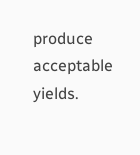produce acceptable yields.